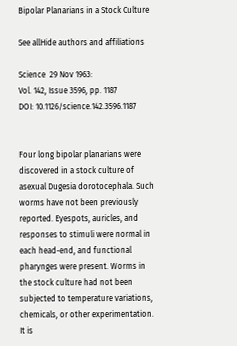Bipolar Planarians in a Stock Culture

See allHide authors and affiliations

Science  29 Nov 1963:
Vol. 142, Issue 3596, pp. 1187
DOI: 10.1126/science.142.3596.1187


Four long bipolar planarians were discovered in a stock culture of asexual Dugesia dorotocephala. Such worms have not been previously reported. Eyespots, auricles, and responses to stimuli were normal in each head-end, and functional pharynges were present. Worms in the stock culture had not been subjected to temperature variations, chemicals, or other experimentation. It is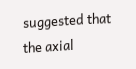suggested that the axial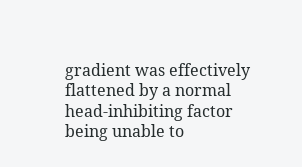gradient was effectively flattened by a normal head-inhibiting factor being unable to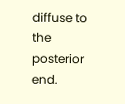diffuse to the posterior end.